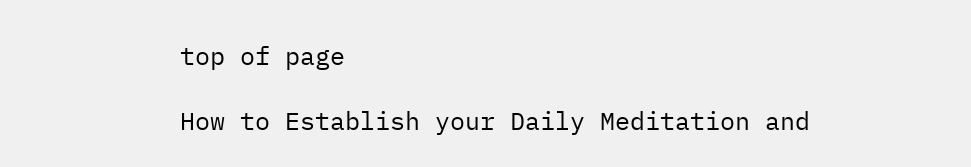top of page

How to Establish your Daily Meditation and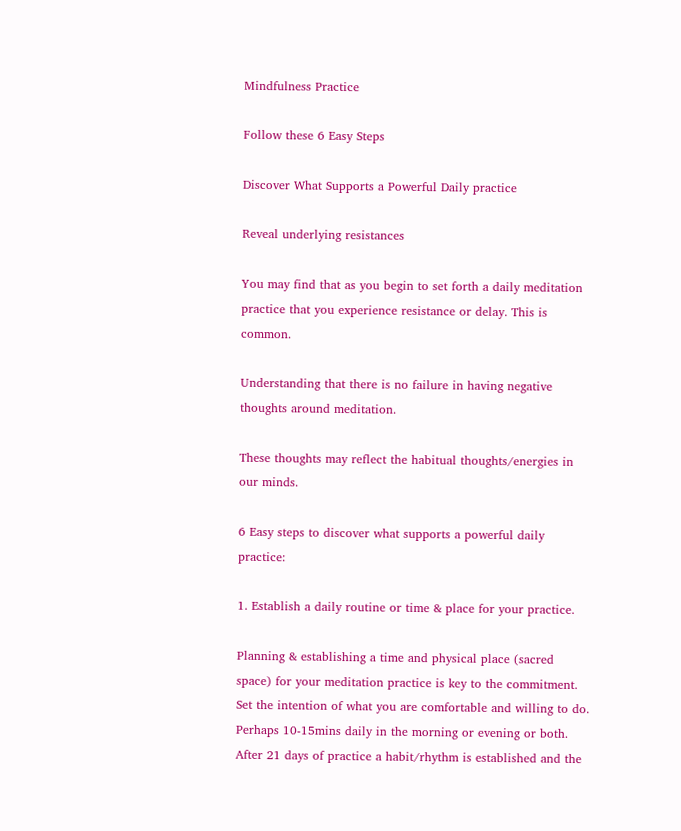Mindfulness Practice

Follow these 6 Easy Steps

Discover What Supports a Powerful Daily practice

Reveal underlying resistances

You may find that as you begin to set forth a daily meditation practice that you experience resistance or delay. This is common.

Understanding that there is no failure in having negative thoughts around meditation.

These thoughts may reflect the habitual thoughts/energies in our minds.

6 Easy steps to discover what supports a powerful daily practice:

1. Establish a daily routine or time & place for your practice.

Planning & establishing a time and physical place (sacred space) for your meditation practice is key to the commitment. Set the intention of what you are comfortable and willing to do. Perhaps 10-15mins daily in the morning or evening or both. After 21 days of practice a habit/rhythm is established and the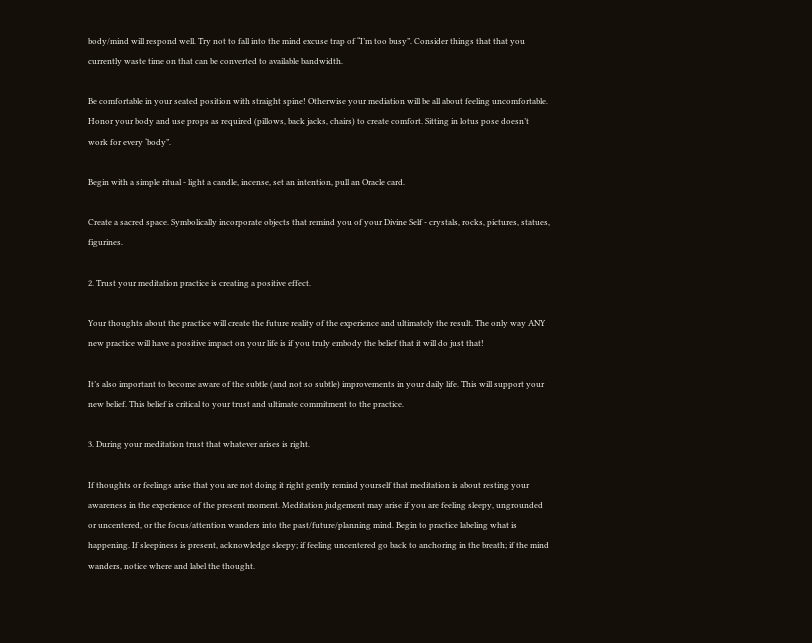body/mind will respond well. Try not to fall into the mind excuse trap of “I’m too busy”. Consider things that that you currently waste time on that can be converted to available bandwidth.

Be comfortable in your seated position with straight spine! Otherwise your mediation will be all about feeling uncomfortable. Honor your body and use props as required (pillows, back jacks, chairs) to create comfort. Sitting in lotus pose doesn’t work for every ‘body”.

Begin with a simple ritual - light a candle, incense, set an intention, pull an Oracle card.

Create a sacred space. Symbolically incorporate objects that remind you of your Divine Self - crystals, rocks, pictures, statues, figurines.

2. Trust your meditation practice is creating a positive effect.

Your thoughts about the practice will create the future reality of the experience and ultimately the result. The only way ANY new practice will have a positive impact on your life is if you truly embody the belief that it will do just that!

It’s also important to become aware of the subtle (and not so subtle) improvements in your daily life. This will support your new belief. This belief is critical to your trust and ultimate commitment to the practice.

3. During your meditation trust that whatever arises is right.

If thoughts or feelings arise that you are not doing it right gently remind yourself that meditation is about resting your awareness in the experience of the present moment. Meditation judgement may arise if you are feeling sleepy, ungrounded or uncentered, or the focus/attention wanders into the past/future/planning mind. Begin to practice labeling what is happening. If sleepiness is present, acknowledge sleepy; if feeling uncentered go back to anchoring in the breath; if the mind wanders, notice where and label the thought.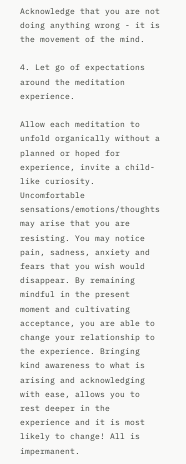Acknowledge that you are not doing anything wrong - it is the movement of the mind.

4. Let go of expectations around the meditation experience.

Allow each meditation to unfold organically without a planned or hoped for experience, invite a child-like curiosity. Uncomfortable sensations/emotions/thoughts may arise that you are resisting. You may notice pain, sadness, anxiety and fears that you wish would disappear. By remaining mindful in the present moment and cultivating acceptance, you are able to change your relationship to the experience. Bringing kind awareness to what is arising and acknowledging with ease, allows you to rest deeper in the experience and it is most likely to change! All is impermanent.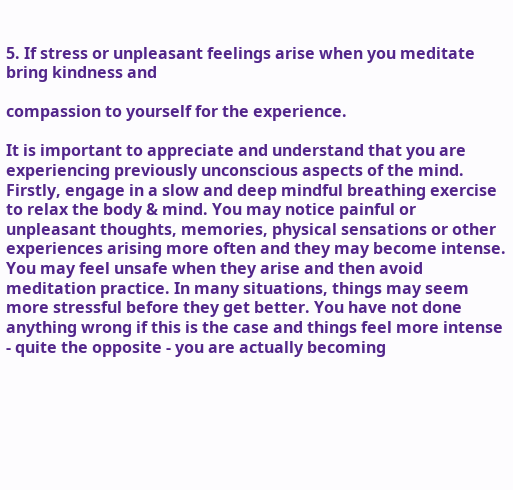5. If stress or unpleasant feelings arise when you meditate bring kindness and

compassion to yourself for the experience.

It is important to appreciate and understand that you are experiencing previously unconscious aspects of the mind. Firstly, engage in a slow and deep mindful breathing exercise to relax the body & mind. You may notice painful or unpleasant thoughts, memories, physical sensations or other experiences arising more often and they may become intense. You may feel unsafe when they arise and then avoid meditation practice. In many situations, things may seem more stressful before they get better. You have not done anything wrong if this is the case and things feel more intense - quite the opposite - you are actually becoming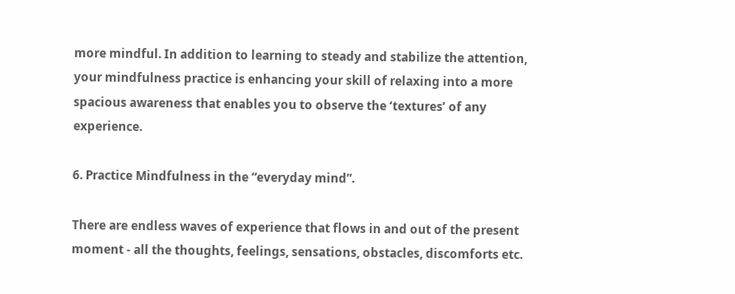more mindful. In addition to learning to steady and stabilize the attention, your mindfulness practice is enhancing your skill of relaxing into a more spacious awareness that enables you to observe the ‘textures’ of any experience.

6. Practice Mindfulness in the “everyday mind”.

There are endless waves of experience that flows in and out of the present moment - all the thoughts, feelings, sensations, obstacles, discomforts etc.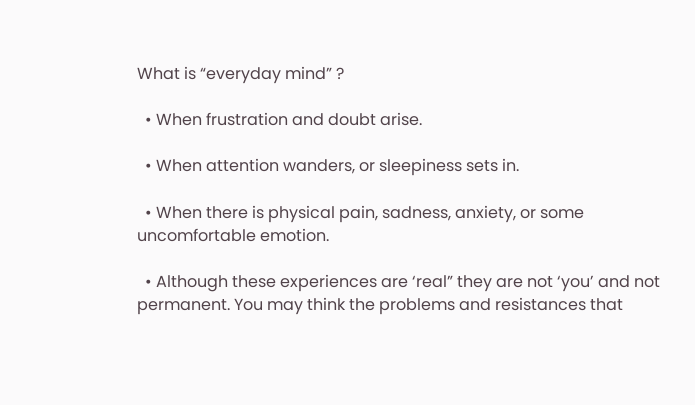What is “everyday mind” ?

  • When frustration and doubt arise.

  • When attention wanders, or sleepiness sets in.

  • When there is physical pain, sadness, anxiety, or some uncomfortable emotion.

  • Although these experiences are ‘real” they are not ‘you’ and not permanent. You may think the problems and resistances that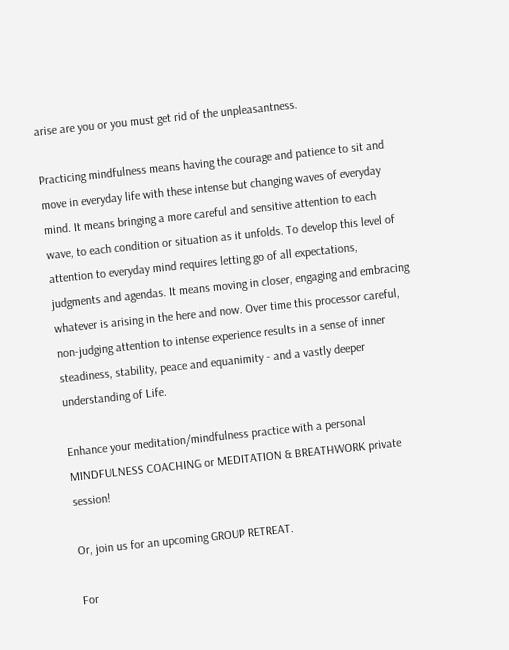arise are you or you must get rid of the unpleasantness.

Practicing mindfulness means having the courage and patience to sit and move in everyday life with these intense but changing waves of everyday mind. It means bringing a more careful and sensitive attention to each wave, to each condition or situation as it unfolds. To develop this level of attention to everyday mind requires letting go of all expectations, judgments and agendas. It means moving in closer, engaging and embracing whatever is arising in the here and now. Over time this processor careful, non-judging attention to intense experience results in a sense of inner steadiness, stability, peace and equanimity - and a vastly deeper understanding of Life.

Enhance your meditation/mindfulness practice with a personal MINDFULNESS COACHING or MEDITATION & BREATHWORK private session!

Or, join us for an upcoming GROUP RETREAT.

For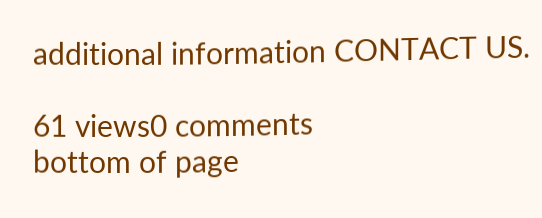additional information CONTACT US.

61 views0 comments
bottom of page